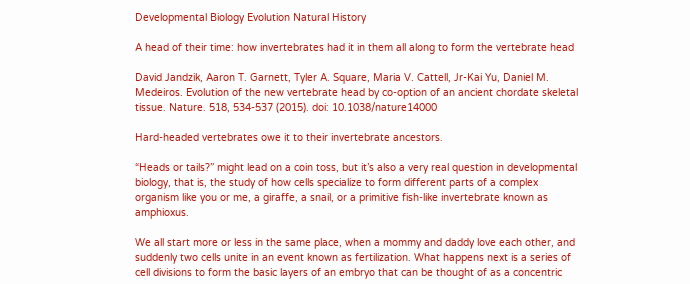Developmental Biology Evolution Natural History

A head of their time: how invertebrates had it in them all along to form the vertebrate head

David Jandzik, Aaron T. Garnett, Tyler A. Square, Maria V. Cattell, Jr-Kai Yu, Daniel M. Medeiros. Evolution of the new vertebrate head by co-option of an ancient chordate skeletal tissue. Nature. 518, 534-537 (2015). doi: 10.1038/nature14000

Hard-headed vertebrates owe it to their invertebrate ancestors.

“Heads or tails?” might lead on a coin toss, but it’s also a very real question in developmental biology, that is, the study of how cells specialize to form different parts of a complex organism like you or me, a giraffe, a snail, or a primitive fish-like invertebrate known as amphioxus.

We all start more or less in the same place, when a mommy and daddy love each other, and suddenly two cells unite in an event known as fertilization. What happens next is a series of cell divisions to form the basic layers of an embryo that can be thought of as a concentric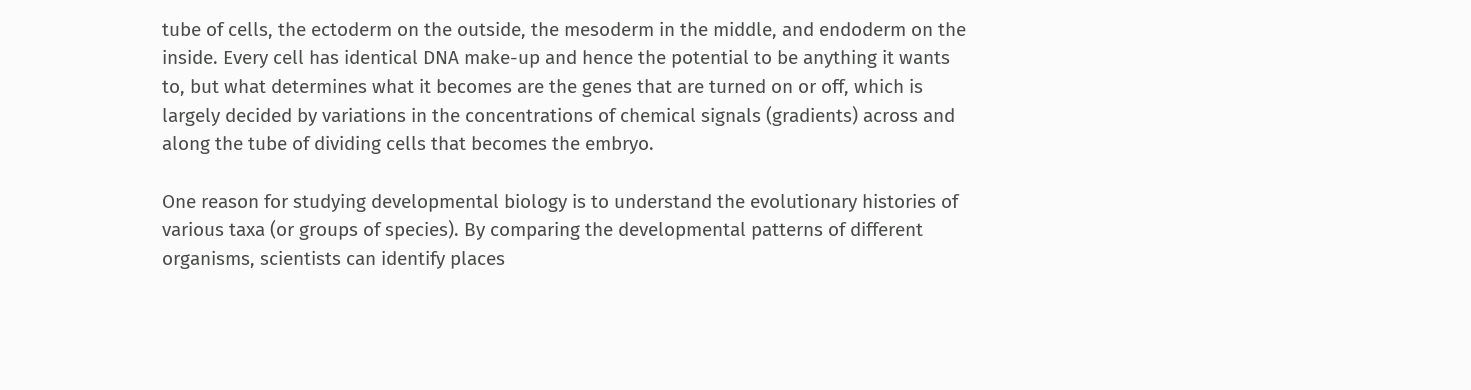tube of cells, the ectoderm on the outside, the mesoderm in the middle, and endoderm on the inside. Every cell has identical DNA make-up and hence the potential to be anything it wants to, but what determines what it becomes are the genes that are turned on or off, which is largely decided by variations in the concentrations of chemical signals (gradients) across and along the tube of dividing cells that becomes the embryo.

One reason for studying developmental biology is to understand the evolutionary histories of various taxa (or groups of species). By comparing the developmental patterns of different organisms, scientists can identify places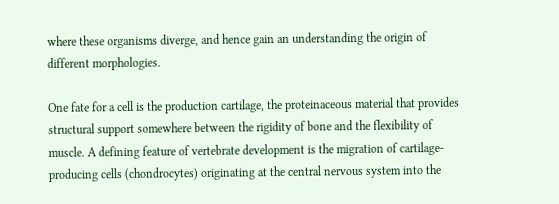where these organisms diverge, and hence gain an understanding the origin of different morphologies.

One fate for a cell is the production cartilage, the proteinaceous material that provides structural support somewhere between the rigidity of bone and the flexibility of muscle. A defining feature of vertebrate development is the migration of cartilage-producing cells (chondrocytes) originating at the central nervous system into the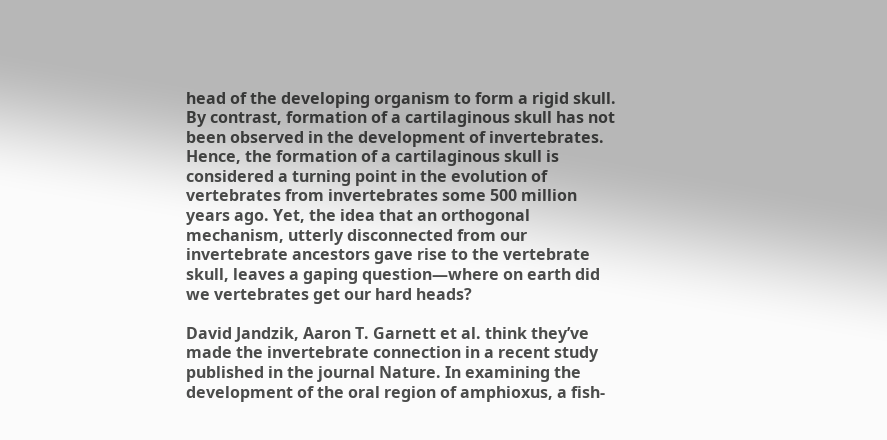head of the developing organism to form a rigid skull. By contrast, formation of a cartilaginous skull has not been observed in the development of invertebrates. Hence, the formation of a cartilaginous skull is considered a turning point in the evolution of vertebrates from invertebrates some 500 million years ago. Yet, the idea that an orthogonal mechanism, utterly disconnected from our invertebrate ancestors gave rise to the vertebrate skull, leaves a gaping question—where on earth did we vertebrates get our hard heads?

David Jandzik, Aaron T. Garnett et al. think they’ve made the invertebrate connection in a recent study published in the journal Nature. In examining the development of the oral region of amphioxus, a fish-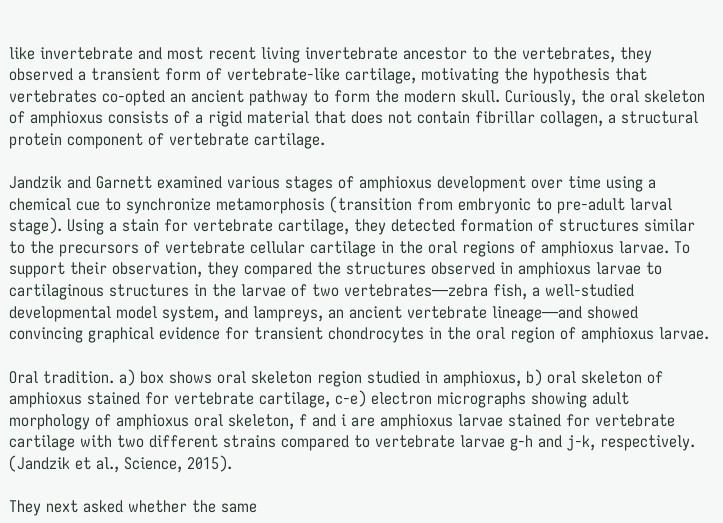like invertebrate and most recent living invertebrate ancestor to the vertebrates, they observed a transient form of vertebrate-like cartilage, motivating the hypothesis that vertebrates co-opted an ancient pathway to form the modern skull. Curiously, the oral skeleton of amphioxus consists of a rigid material that does not contain fibrillar collagen, a structural protein component of vertebrate cartilage.

Jandzik and Garnett examined various stages of amphioxus development over time using a chemical cue to synchronize metamorphosis (transition from embryonic to pre-adult larval stage). Using a stain for vertebrate cartilage, they detected formation of structures similar to the precursors of vertebrate cellular cartilage in the oral regions of amphioxus larvae. To support their observation, they compared the structures observed in amphioxus larvae to cartilaginous structures in the larvae of two vertebrates—zebra fish, a well-studied developmental model system, and lampreys, an ancient vertebrate lineage—and showed convincing graphical evidence for transient chondrocytes in the oral region of amphioxus larvae.

Oral tradition. a) box shows oral skeleton region studied in amphioxus, b) oral skeleton of amphioxus stained for vertebrate cartilage, c-e) electron micrographs showing adult morphology of amphioxus oral skeleton, f and i are amphioxus larvae stained for vertebrate cartilage with two different strains compared to vertebrate larvae g-h and j-k, respectively. (Jandzik et al., Science, 2015).

They next asked whether the same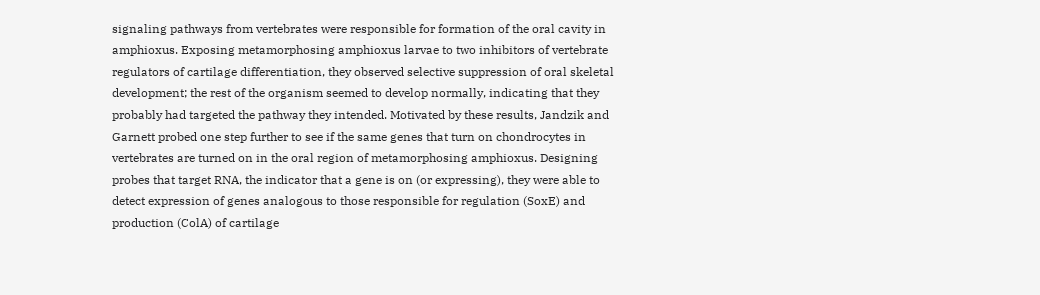signaling pathways from vertebrates were responsible for formation of the oral cavity in amphioxus. Exposing metamorphosing amphioxus larvae to two inhibitors of vertebrate regulators of cartilage differentiation, they observed selective suppression of oral skeletal development; the rest of the organism seemed to develop normally, indicating that they probably had targeted the pathway they intended. Motivated by these results, Jandzik and Garnett probed one step further to see if the same genes that turn on chondrocytes in vertebrates are turned on in the oral region of metamorphosing amphioxus. Designing probes that target RNA, the indicator that a gene is on (or expressing), they were able to detect expression of genes analogous to those responsible for regulation (SoxE) and production (ColA) of cartilage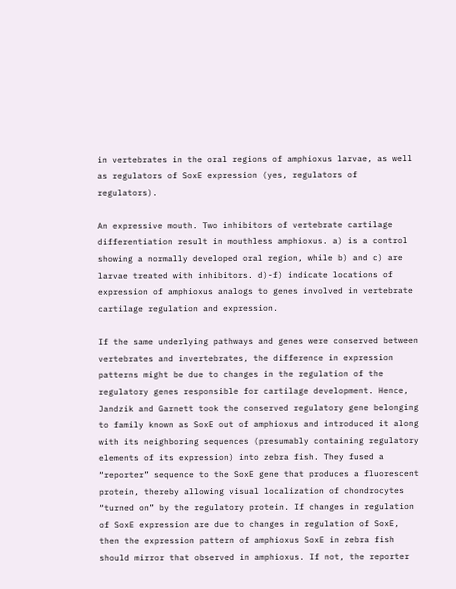in vertebrates in the oral regions of amphioxus larvae, as well as regulators of SoxE expression (yes, regulators of regulators).

An expressive mouth. Two inhibitors of vertebrate cartilage differentiation result in mouthless amphioxus. a) is a control showing a normally developed oral region, while b) and c) are larvae treated with inhibitors. d)-f) indicate locations of expression of amphioxus analogs to genes involved in vertebrate cartilage regulation and expression.

If the same underlying pathways and genes were conserved between vertebrates and invertebrates, the difference in expression patterns might be due to changes in the regulation of the regulatory genes responsible for cartilage development. Hence, Jandzik and Garnett took the conserved regulatory gene belonging to family known as SoxE out of amphioxus and introduced it along with its neighboring sequences (presumably containing regulatory elements of its expression) into zebra fish. They fused a “reporter” sequence to the SoxE gene that produces a fluorescent protein, thereby allowing visual localization of chondrocytes “turned on” by the regulatory protein. If changes in regulation of SoxE expression are due to changes in regulation of SoxE, then the expression pattern of amphioxus SoxE in zebra fish should mirror that observed in amphioxus. If not, the reporter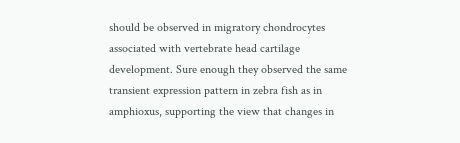should be observed in migratory chondrocytes associated with vertebrate head cartilage development. Sure enough they observed the same transient expression pattern in zebra fish as in amphioxus, supporting the view that changes in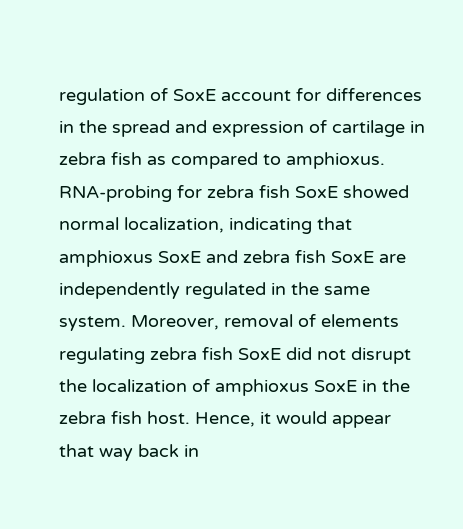regulation of SoxE account for differences in the spread and expression of cartilage in zebra fish as compared to amphioxus. RNA-probing for zebra fish SoxE showed normal localization, indicating that amphioxus SoxE and zebra fish SoxE are independently regulated in the same system. Moreover, removal of elements regulating zebra fish SoxE did not disrupt the localization of amphioxus SoxE in the zebra fish host. Hence, it would appear that way back in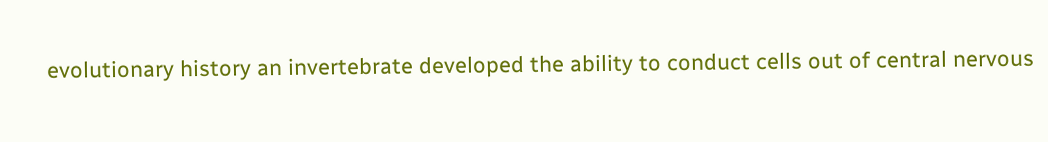evolutionary history an invertebrate developed the ability to conduct cells out of central nervous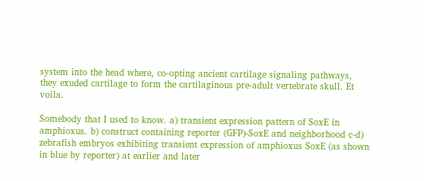system into the head where, co-opting ancient cartilage signaling pathways, they exuded cartilage to form the cartilaginous pre-adult vertebrate skull. Et voila.

Somebody that I used to know. a) transient expression pattern of SoxE in amphioxus. b) construct containing reporter (GFP)-SoxE and neighborhood c-d) zebrafish embryos exhibiting transient expression of amphioxus SoxE (as shown in blue by reporter) at earlier and later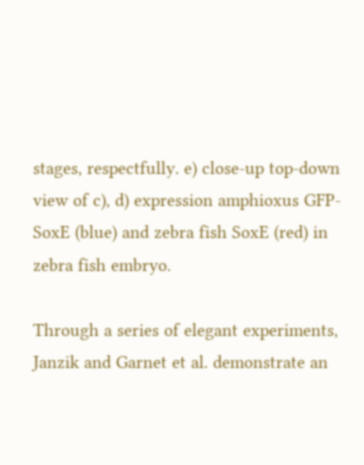stages, respectfully. e) close-up top-down view of c), d) expression amphioxus GFP-SoxE (blue) and zebra fish SoxE (red) in zebra fish embryo.

Through a series of elegant experiments, Janzik and Garnet et al. demonstrate an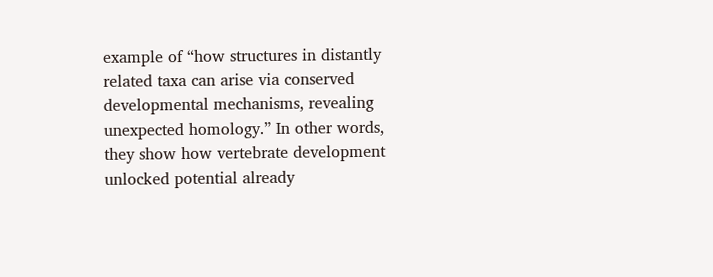example of “how structures in distantly related taxa can arise via conserved developmental mechanisms, revealing unexpected homology.” In other words, they show how vertebrate development unlocked potential already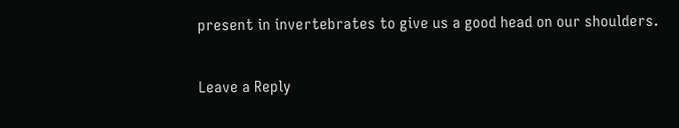present in invertebrates to give us a good head on our shoulders.

Leave a Reply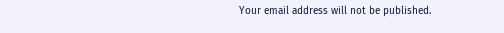Your email address will not be published.